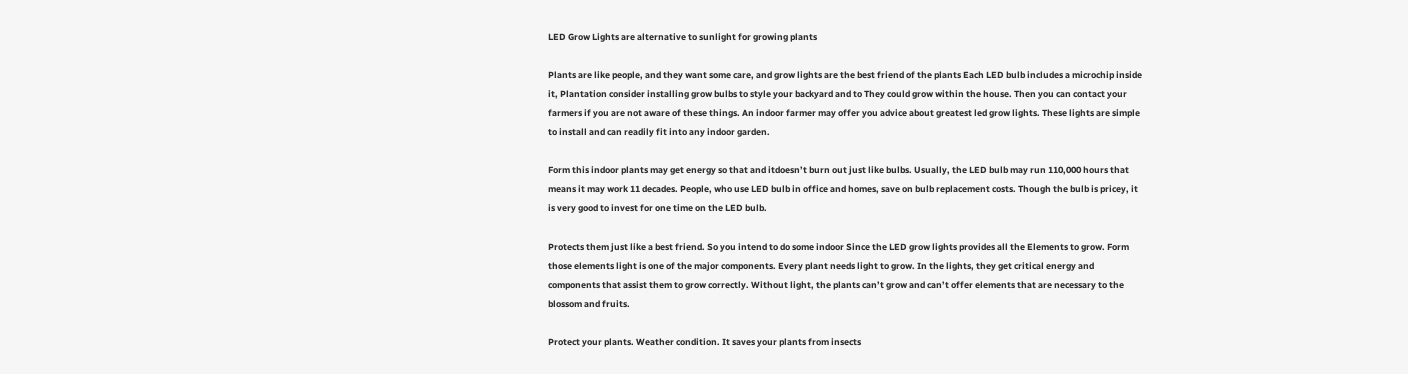LED Grow Lights are alternative to sunlight for growing plants

Plants are like people, and they want some care, and grow lights are the best friend of the plants Each LED bulb includes a microchip inside it, Plantation consider installing grow bulbs to style your backyard and to They could grow within the house. Then you can contact your farmers if you are not aware of these things. An indoor farmer may offer you advice about greatest led grow lights. These lights are simple to install and can readily fit into any indoor garden.

Form this indoor plants may get energy so that and itdoesn’t burn out just like bulbs. Usually, the LED bulb may run 110,000 hours that means it may work 11 decades. People, who use LED bulb in office and homes, save on bulb replacement costs. Though the bulb is pricey, it is very good to invest for one time on the LED bulb.

Protects them just like a best friend. So you intend to do some indoor Since the LED grow lights provides all the Elements to grow. Form those elements light is one of the major components. Every plant needs light to grow. In the lights, they get critical energy and components that assist them to grow correctly. Without light, the plants can’t grow and can’t offer elements that are necessary to the blossom and fruits.

Protect your plants. Weather condition. It saves your plants from insects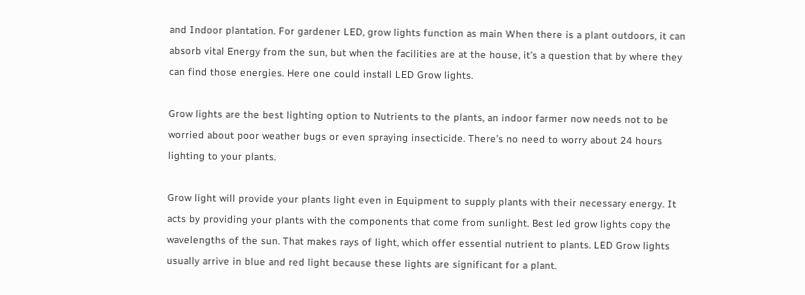and Indoor plantation. For gardener LED, grow lights function as main When there is a plant outdoors, it can absorb vital Energy from the sun, but when the facilities are at the house, it’s a question that by where they can find those energies. Here one could install LED Grow lights.

Grow lights are the best lighting option to Nutrients to the plants, an indoor farmer now needs not to be worried about poor weather bugs or even spraying insecticide. There’s no need to worry about 24 hours lighting to your plants.

Grow light will provide your plants light even in Equipment to supply plants with their necessary energy. It acts by providing your plants with the components that come from sunlight. Best led grow lights copy the wavelengths of the sun. That makes rays of light, which offer essential nutrient to plants. LED Grow lights usually arrive in blue and red light because these lights are significant for a plant.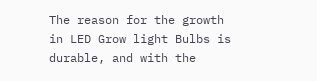The reason for the growth in LED Grow light Bulbs is durable, and with the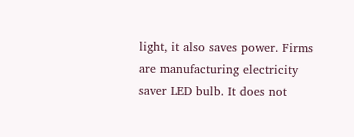light, it also saves power. Firms are manufacturing electricity saver LED bulb. It does not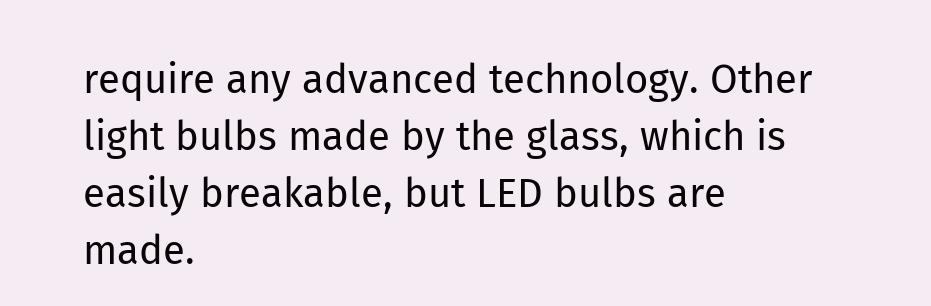require any advanced technology. Other light bulbs made by the glass, which is easily breakable, but LED bulbs are made.